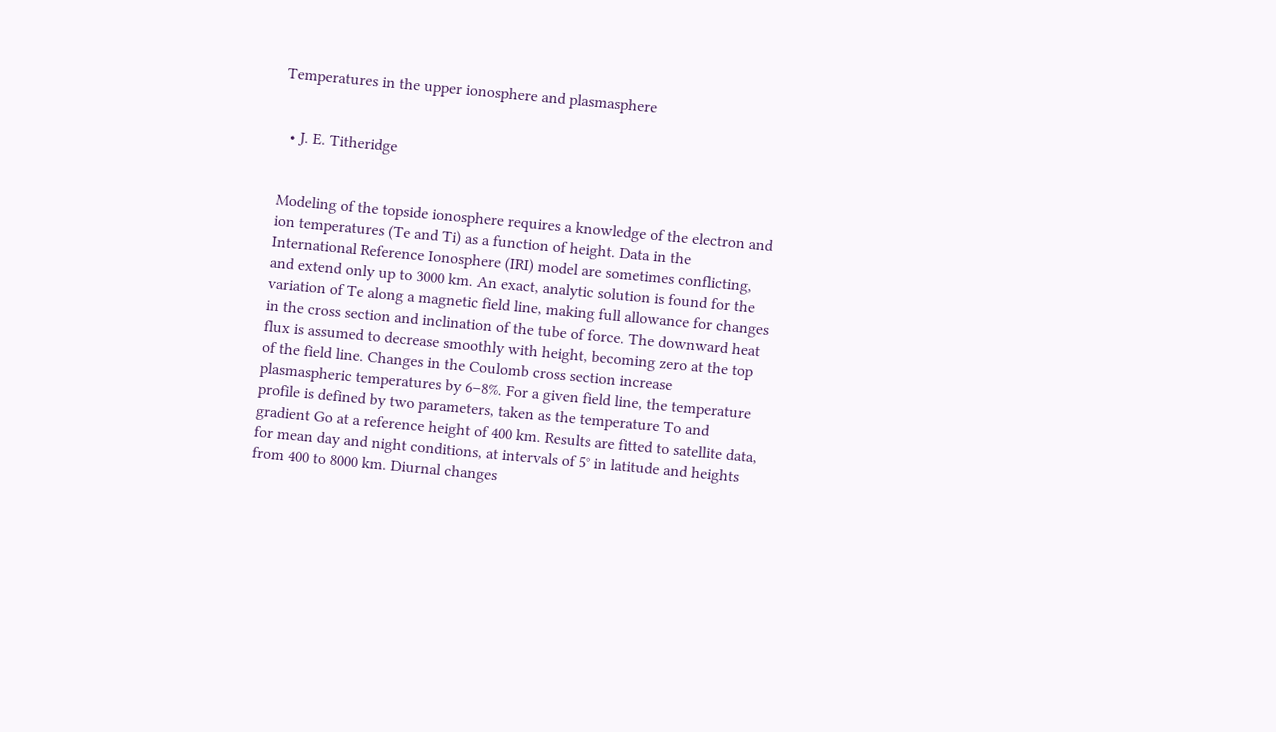Temperatures in the upper ionosphere and plasmasphere


  • J. E. Titheridge


Modeling of the topside ionosphere requires a knowledge of the electron and ion temperatures (Te and Ti) as a function of height. Data in the International Reference Ionosphere (IRI) model are sometimes conflicting, and extend only up to 3000 km. An exact, analytic solution is found for the variation of Te along a magnetic field line, making full allowance for changes in the cross section and inclination of the tube of force. The downward heat flux is assumed to decrease smoothly with height, becoming zero at the top of the field line. Changes in the Coulomb cross section increase plasmaspheric temperatures by 6–8%. For a given field line, the temperature profile is defined by two parameters, taken as the temperature To and gradient Go at a reference height of 400 km. Results are fitted to satellite data, for mean day and night conditions, at intervals of 5° in latitude and heights from 400 to 8000 km. Diurnal changes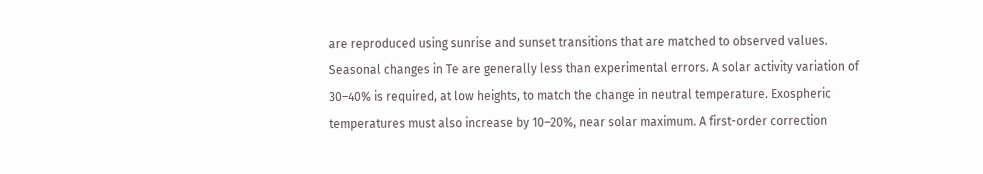are reproduced using sunrise and sunset transitions that are matched to observed values. Seasonal changes in Te are generally less than experimental errors. A solar activity variation of 30–40% is required, at low heights, to match the change in neutral temperature. Exospheric temperatures must also increase by 10–20%, near solar maximum. A first-order correction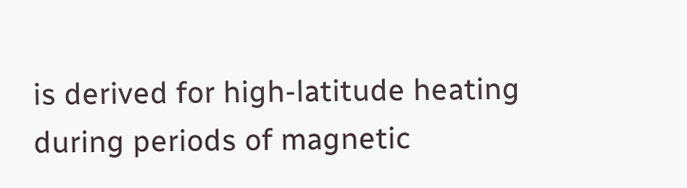is derived for high-latitude heating during periods of magnetic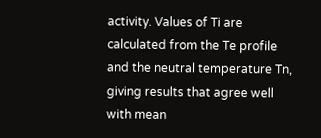activity. Values of Ti are calculated from the Te profile and the neutral temperature Tn, giving results that agree well with mean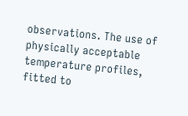observations. The use of physically acceptable temperature profiles, fitted to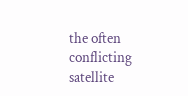the often conflicting satellite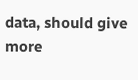data, should give more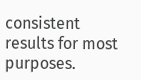consistent results for most purposes.